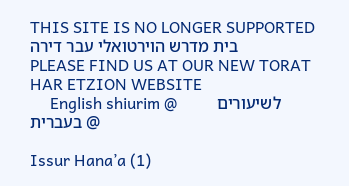THIS SITE IS NO LONGER SUPPORTED            בית מדרש הוירטואלי עבר דירה
PLEASE FIND US AT OUR NEW TORAT HAR ETZION WEBSITE
     English shiurim @          לשיעורים בעברית @

Issur Hana’a (1)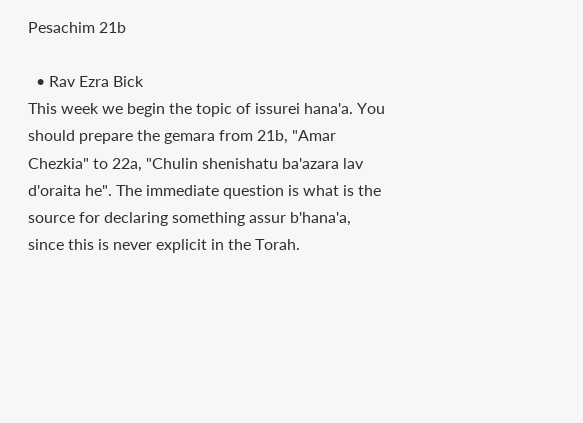Pesachim 21b

  • Rav Ezra Bick
This week we begin the topic of issurei hana'a. You should prepare the gemara from 21b, "Amar Chezkia" to 22a, "Chulin shenishatu ba'azara lav d'oraita he". The immediate question is what is the source for declaring something assur b'hana'a, since this is never explicit in the Torah.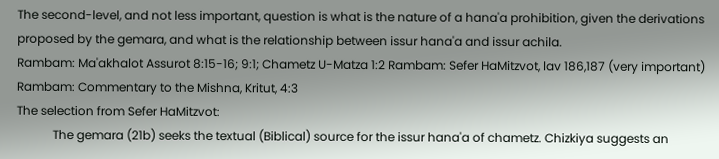The second-level, and not less important, question is what is the nature of a hana'a prohibition, given the derivations proposed by the gemara, and what is the relationship between issur hana'a and issur achila.
Rambam: Ma'akhalot Assurot 8:15-16; 9:1; Chametz U-Matza 1:2 Rambam: Sefer HaMitzvot, lav 186,187 (very important)
Rambam: Commentary to the Mishna, Kritut, 4:3
The selection from Sefer HaMitzvot:
            The gemara (21b) seeks the textual (Biblical) source for the issur hana'a of chametz. Chizkiya suggests an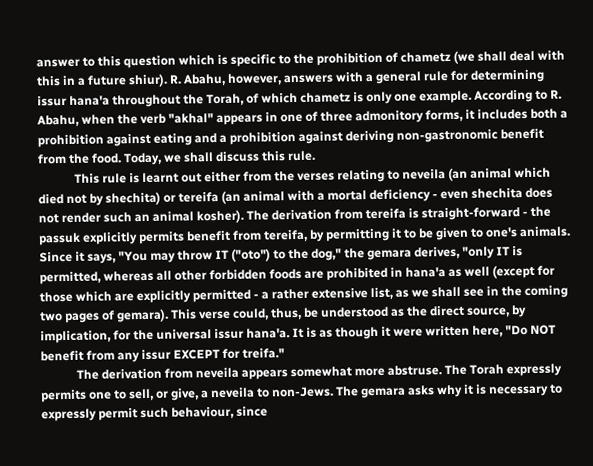answer to this question which is specific to the prohibition of chametz (we shall deal with this in a future shiur). R. Abahu, however, answers with a general rule for determining issur hana'a throughout the Torah, of which chametz is only one example. According to R. Abahu, when the verb "akhal" appears in one of three admonitory forms, it includes both a prohibition against eating and a prohibition against deriving non-gastronomic benefit from the food. Today, we shall discuss this rule.
            This rule is learnt out either from the verses relating to neveila (an animal which died not by shechita) or tereifa (an animal with a mortal deficiency - even shechita does not render such an animal kosher). The derivation from tereifa is straight-forward - the passuk explicitly permits benefit from tereifa, by permitting it to be given to one's animals. Since it says, "You may throw IT ("oto") to the dog," the gemara derives, "only IT is permitted, whereas all other forbidden foods are prohibited in hana'a as well (except for those which are explicitly permitted - a rather extensive list, as we shall see in the coming two pages of gemara). This verse could, thus, be understood as the direct source, by implication, for the universal issur hana'a. It is as though it were written here, "Do NOT benefit from any issur EXCEPT for treifa."
            The derivation from neveila appears somewhat more abstruse. The Torah expressly permits one to sell, or give, a neveila to non-Jews. The gemara asks why it is necessary to expressly permit such behaviour, since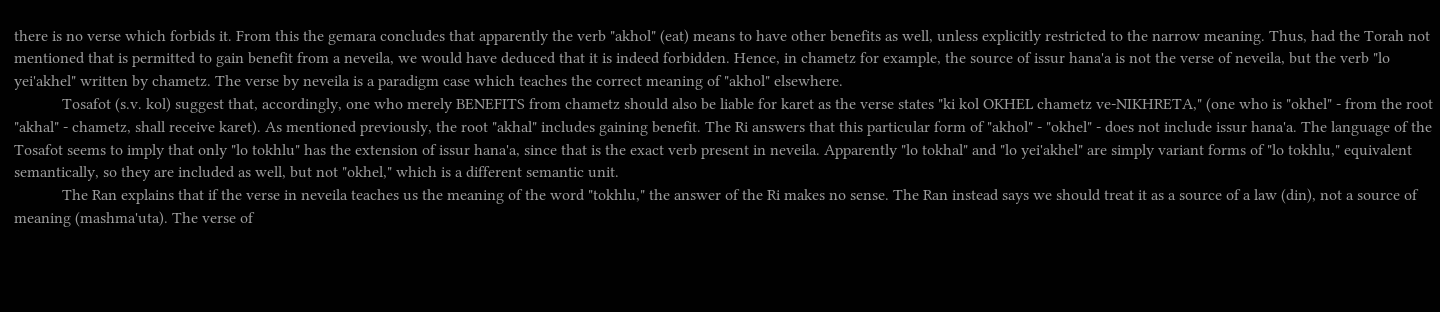there is no verse which forbids it. From this the gemara concludes that apparently the verb "akhol" (eat) means to have other benefits as well, unless explicitly restricted to the narrow meaning. Thus, had the Torah not mentioned that is permitted to gain benefit from a neveila, we would have deduced that it is indeed forbidden. Hence, in chametz for example, the source of issur hana'a is not the verse of neveila, but the verb "lo yei'akhel" written by chametz. The verse by neveila is a paradigm case which teaches the correct meaning of "akhol" elsewhere.
            Tosafot (s.v. kol) suggest that, accordingly, one who merely BENEFITS from chametz should also be liable for karet as the verse states "ki kol OKHEL chametz ve-NIKHRETA," (one who is "okhel" - from the root "akhal" - chametz, shall receive karet). As mentioned previously, the root "akhal" includes gaining benefit. The Ri answers that this particular form of "akhol" - "okhel" - does not include issur hana'a. The language of the Tosafot seems to imply that only "lo tokhlu" has the extension of issur hana'a, since that is the exact verb present in neveila. Apparently "lo tokhal" and "lo yei'akhel" are simply variant forms of "lo tokhlu," equivalent semantically, so they are included as well, but not "okhel," which is a different semantic unit.
            The Ran explains that if the verse in neveila teaches us the meaning of the word "tokhlu," the answer of the Ri makes no sense. The Ran instead says we should treat it as a source of a law (din), not a source of meaning (mashma'uta). The verse of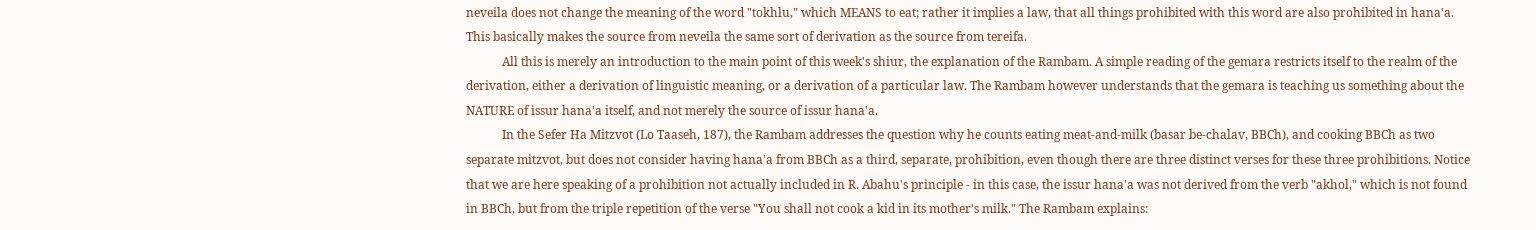neveila does not change the meaning of the word "tokhlu," which MEANS to eat; rather it implies a law, that all things prohibited with this word are also prohibited in hana'a. This basically makes the source from neveila the same sort of derivation as the source from tereifa.
            All this is merely an introduction to the main point of this week's shiur, the explanation of the Rambam. A simple reading of the gemara restricts itself to the realm of the derivation, either a derivation of linguistic meaning, or a derivation of a particular law. The Rambam however understands that the gemara is teaching us something about the NATURE of issur hana'a itself, and not merely the source of issur hana'a.
            In the Sefer Ha Mitzvot (Lo Taaseh, 187), the Rambam addresses the question why he counts eating meat-and-milk (basar be-chalav, BBCh), and cooking BBCh as two separate mitzvot, but does not consider having hana'a from BBCh as a third, separate, prohibition, even though there are three distinct verses for these three prohibitions. Notice that we are here speaking of a prohibition not actually included in R. Abahu's principle - in this case, the issur hana'a was not derived from the verb "akhol," which is not found in BBCh, but from the triple repetition of the verse "You shall not cook a kid in its mother's milk." The Rambam explains: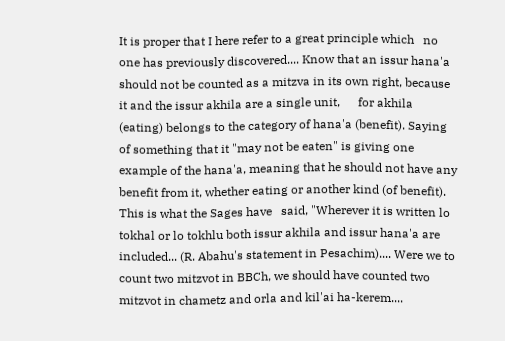It is proper that I here refer to a great principle which   no one has previously discovered.... Know that an issur hana'a should not be counted as a mitzva in its own right, because it and the issur akhila are a single unit,      for akhila (eating) belongs to the category of hana'a (benefit). Saying of something that it "may not be eaten" is giving one example of the hana'a, meaning that he should not have any benefit from it, whether eating or another kind (of benefit). This is what the Sages have   said, "Wherever it is written lo tokhal or lo tokhlu both issur akhila and issur hana'a are included... (R. Abahu's statement in Pesachim).... Were we to count two mitzvot in BBCh, we should have counted two mitzvot in chametz and orla and kil'ai ha-kerem....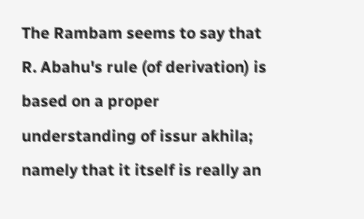The Rambam seems to say that R. Abahu's rule (of derivation) is based on a proper understanding of issur akhila; namely that it itself is really an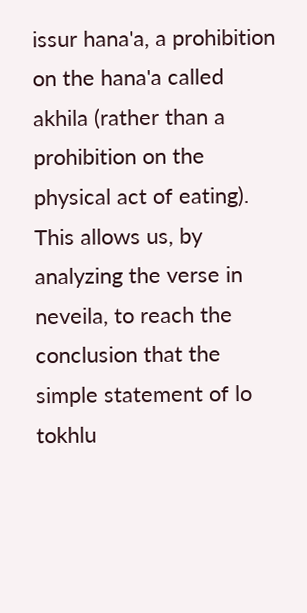issur hana'a, a prohibition on the hana'a called akhila (rather than a prohibition on the physical act of eating). This allows us, by analyzing the verse in neveila, to reach the conclusion that the simple statement of lo tokhlu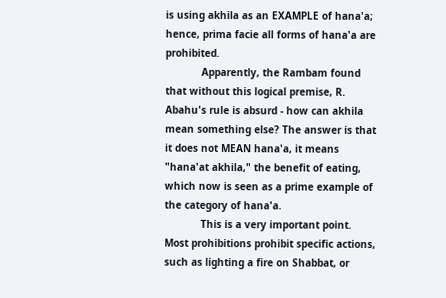is using akhila as an EXAMPLE of hana'a; hence, prima facie all forms of hana'a are prohibited.
            Apparently, the Rambam found that without this logical premise, R. Abahu's rule is absurd - how can akhila mean something else? The answer is that it does not MEAN hana'a, it means "hana'at akhila," the benefit of eating, which now is seen as a prime example of the category of hana'a.
            This is a very important point. Most prohibitions prohibit specific actions, such as lighting a fire on Shabbat, or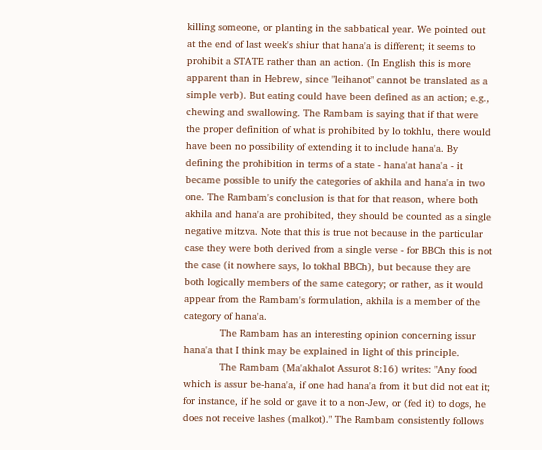killing someone, or planting in the sabbatical year. We pointed out at the end of last week's shiur that hana'a is different; it seems to prohibit a STATE rather than an action. (In English this is more apparent than in Hebrew, since "leihanot" cannot be translated as a simple verb). But eating could have been defined as an action; e.g., chewing and swallowing. The Rambam is saying that if that were the proper definition of what is prohibited by lo tokhlu, there would have been no possibility of extending it to include hana'a. By defining the prohibition in terms of a state - hana'at hana'a - it became possible to unify the categories of akhila and hana'a in two one. The Rambam's conclusion is that for that reason, where both akhila and hana'a are prohibited, they should be counted as a single negative mitzva. Note that this is true not because in the particular case they were both derived from a single verse - for BBCh this is not the case (it nowhere says, lo tokhal BBCh), but because they are both logically members of the same category; or rather, as it would appear from the Rambam's formulation, akhila is a member of the category of hana'a.
            The Rambam has an interesting opinion concerning issur hana'a that I think may be explained in light of this principle.
            The Rambam (Ma'akhalot Assurot 8:16) writes: "Any food which is assur be-hana'a, if one had hana'a from it but did not eat it; for instance, if he sold or gave it to a non-Jew, or (fed it) to dogs, he does not receive lashes (malkot)." The Rambam consistently follows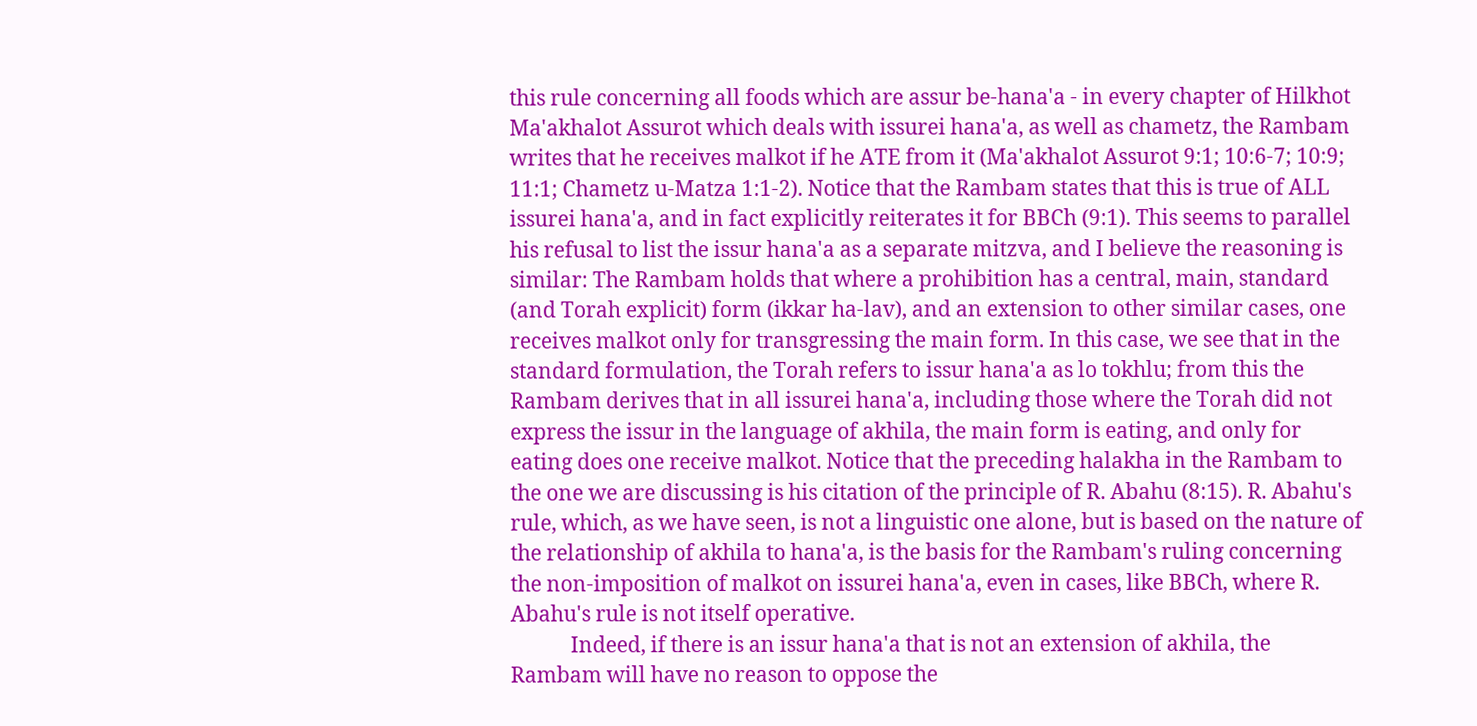this rule concerning all foods which are assur be-hana'a - in every chapter of Hilkhot Ma'akhalot Assurot which deals with issurei hana'a, as well as chametz, the Rambam writes that he receives malkot if he ATE from it (Ma'akhalot Assurot 9:1; 10:6-7; 10:9; 11:1; Chametz u-Matza 1:1-2). Notice that the Rambam states that this is true of ALL issurei hana'a, and in fact explicitly reiterates it for BBCh (9:1). This seems to parallel his refusal to list the issur hana'a as a separate mitzva, and I believe the reasoning is similar: The Rambam holds that where a prohibition has a central, main, standard (and Torah explicit) form (ikkar ha-lav), and an extension to other similar cases, one receives malkot only for transgressing the main form. In this case, we see that in the standard formulation, the Torah refers to issur hana'a as lo tokhlu; from this the Rambam derives that in all issurei hana'a, including those where the Torah did not express the issur in the language of akhila, the main form is eating, and only for eating does one receive malkot. Notice that the preceding halakha in the Rambam to the one we are discussing is his citation of the principle of R. Abahu (8:15). R. Abahu's rule, which, as we have seen, is not a linguistic one alone, but is based on the nature of the relationship of akhila to hana'a, is the basis for the Rambam's ruling concerning the non-imposition of malkot on issurei hana'a, even in cases, like BBCh, where R. Abahu's rule is not itself operative.
            Indeed, if there is an issur hana'a that is not an extension of akhila, the Rambam will have no reason to oppose the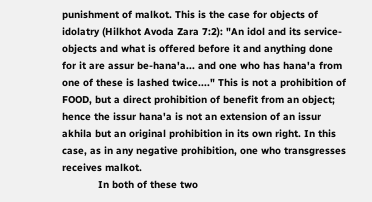punishment of malkot. This is the case for objects of idolatry (Hilkhot Avoda Zara 7:2): "An idol and its service-objects and what is offered before it and anything done for it are assur be-hana'a... and one who has hana'a from one of these is lashed twice...." This is not a prohibition of FOOD, but a direct prohibition of benefit from an object; hence the issur hana'a is not an extension of an issur akhila but an original prohibition in its own right. In this case, as in any negative prohibition, one who transgresses receives malkot.
            In both of these two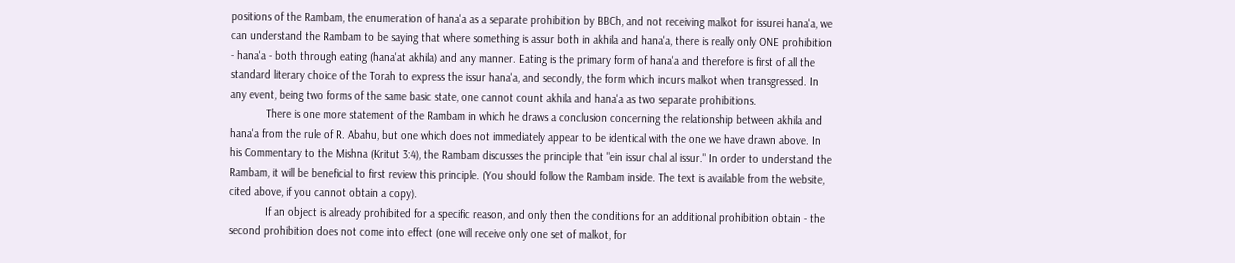positions of the Rambam, the enumeration of hana'a as a separate prohibition by BBCh, and not receiving malkot for issurei hana'a, we can understand the Rambam to be saying that where something is assur both in akhila and hana'a, there is really only ONE prohibition - hana'a - both through eating (hana'at akhila) and any manner. Eating is the primary form of hana'a and therefore is first of all the standard literary choice of the Torah to express the issur hana'a, and secondly, the form which incurs malkot when transgressed. In any event, being two forms of the same basic state, one cannot count akhila and hana'a as two separate prohibitions.
            There is one more statement of the Rambam in which he draws a conclusion concerning the relationship between akhila and hana'a from the rule of R. Abahu, but one which does not immediately appear to be identical with the one we have drawn above. In his Commentary to the Mishna (Kritut 3:4), the Rambam discusses the principle that "ein issur chal al issur." In order to understand the Rambam, it will be beneficial to first review this principle. (You should follow the Rambam inside. The text is available from the website, cited above, if you cannot obtain a copy).
            If an object is already prohibited for a specific reason, and only then the conditions for an additional prohibition obtain - the second prohibition does not come into effect (one will receive only one set of malkot, for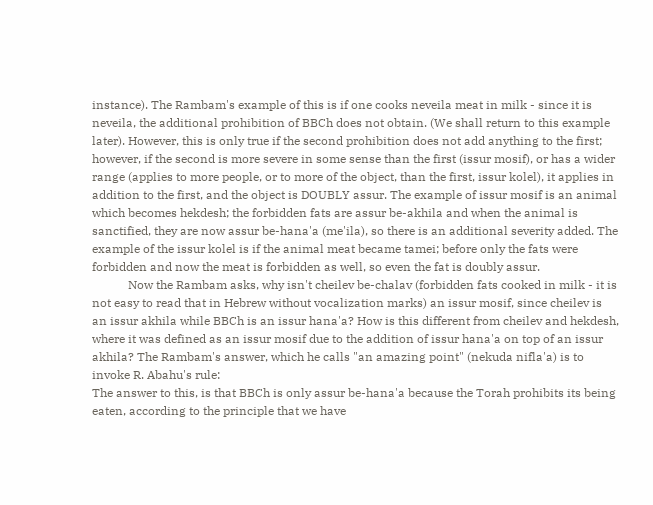instance). The Rambam's example of this is if one cooks neveila meat in milk - since it is neveila, the additional prohibition of BBCh does not obtain. (We shall return to this example later). However, this is only true if the second prohibition does not add anything to the first; however, if the second is more severe in some sense than the first (issur mosif), or has a wider range (applies to more people, or to more of the object, than the first, issur kolel), it applies in addition to the first, and the object is DOUBLY assur. The example of issur mosif is an animal which becomes hekdesh; the forbidden fats are assur be-akhila and when the animal is sanctified, they are now assur be-hana'a (me'ila), so there is an additional severity added. The example of the issur kolel is if the animal meat became tamei; before only the fats were forbidden and now the meat is forbidden as well, so even the fat is doubly assur.
            Now the Rambam asks, why isn't cheilev be-chalav (forbidden fats cooked in milk - it is not easy to read that in Hebrew without vocalization marks) an issur mosif, since cheilev is an issur akhila while BBCh is an issur hana'a? How is this different from cheilev and hekdesh, where it was defined as an issur mosif due to the addition of issur hana'a on top of an issur akhila? The Rambam's answer, which he calls "an amazing point" (nekuda nifla'a) is to invoke R. Abahu's rule:
The answer to this, is that BBCh is only assur be-hana'a because the Torah prohibits its being eaten, according to the principle that we have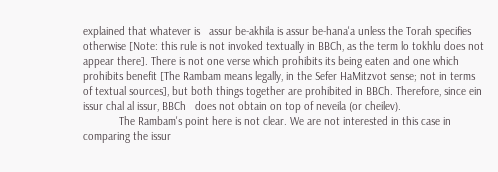explained that whatever is   assur be-akhila is assur be-hana'a unless the Torah specifies otherwise [Note: this rule is not invoked textually in BBCh, as the term lo tokhlu does not appear there]. There is not one verse which prohibits its being eaten and one which prohibits benefit [The Rambam means legally, in the Sefer HaMitzvot sense; not in terms of textual sources], but both things together are prohibited in BBCh. Therefore, since ein issur chal al issur, BBCh   does not obtain on top of neveila (or cheilev).
            The Rambam's point here is not clear. We are not interested in this case in comparing the issur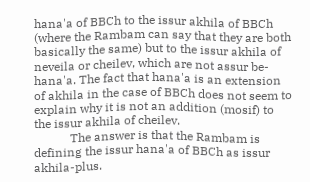hana'a of BBCh to the issur akhila of BBCh (where the Rambam can say that they are both basically the same) but to the issur akhila of neveila or cheilev, which are not assur be-hana'a. The fact that hana'a is an extension of akhila in the case of BBCh does not seem to explain why it is not an addition (mosif) to the issur akhila of cheilev.
            The answer is that the Rambam is defining the issur hana'a of BBCh as issur akhila-plus.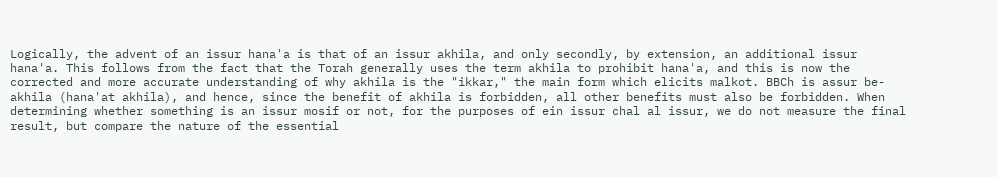Logically, the advent of an issur hana'a is that of an issur akhila, and only secondly, by extension, an additional issur hana'a. This follows from the fact that the Torah generally uses the term akhila to prohibit hana'a, and this is now the corrected and more accurate understanding of why akhila is the "ikkar," the main form which elicits malkot. BBCh is assur be-akhila (hana'at akhila), and hence, since the benefit of akhila is forbidden, all other benefits must also be forbidden. When determining whether something is an issur mosif or not, for the purposes of ein issur chal al issur, we do not measure the final result, but compare the nature of the essential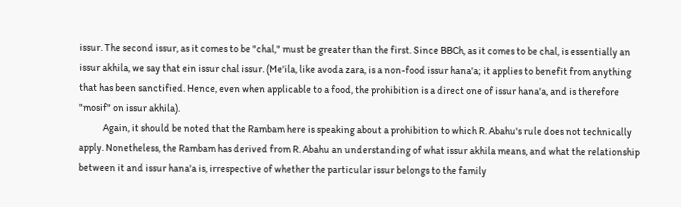issur. The second issur, as it comes to be "chal," must be greater than the first. Since BBCh, as it comes to be chal, is essentially an issur akhila, we say that ein issur chal issur. (Me'ila, like avoda zara, is a non-food issur hana'a; it applies to benefit from anything that has been sanctified. Hence, even when applicable to a food, the prohibition is a direct one of issur hana'a, and is therefore "mosif" on issur akhila).
            Again, it should be noted that the Rambam here is speaking about a prohibition to which R. Abahu's rule does not technically apply. Nonetheless, the Rambam has derived from R. Abahu an understanding of what issur akhila means, and what the relationship between it and issur hana'a is, irrespective of whether the particular issur belongs to the family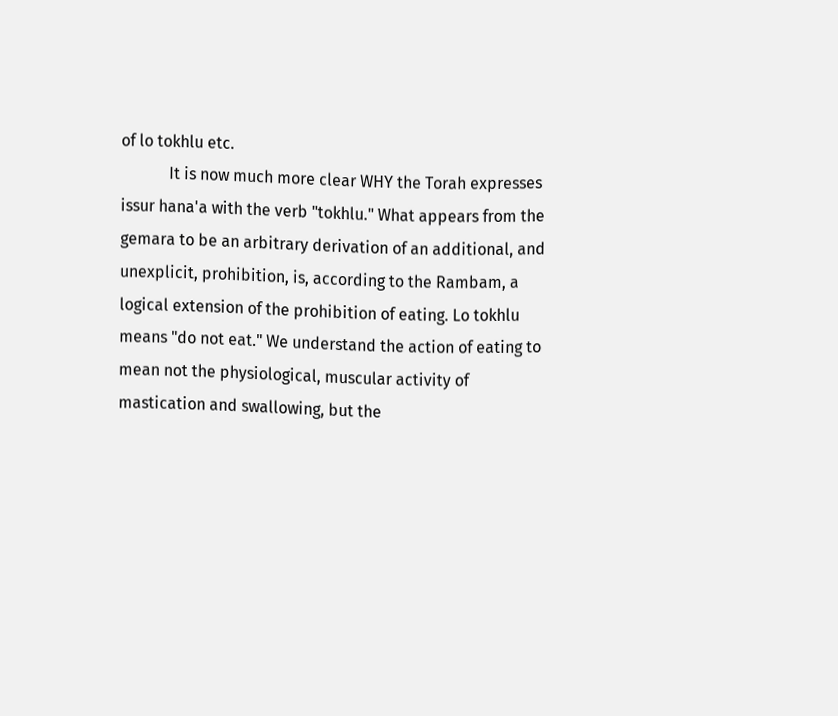of lo tokhlu etc.
            It is now much more clear WHY the Torah expresses issur hana'a with the verb "tokhlu." What appears from the gemara to be an arbitrary derivation of an additional, and unexplicit, prohibition, is, according to the Rambam, a logical extension of the prohibition of eating. Lo tokhlu means "do not eat." We understand the action of eating to mean not the physiological, muscular activity of mastication and swallowing, but the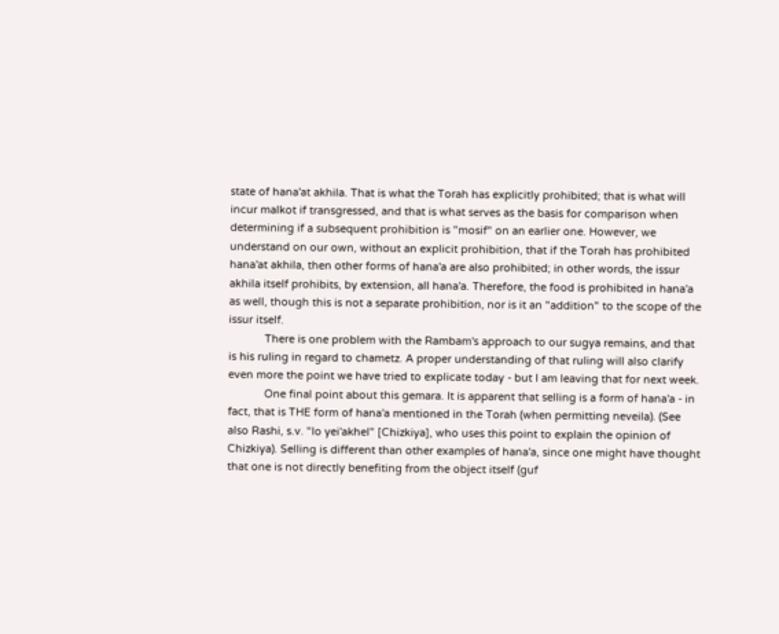state of hana'at akhila. That is what the Torah has explicitly prohibited; that is what will incur malkot if transgressed, and that is what serves as the basis for comparison when determining if a subsequent prohibition is "mosif" on an earlier one. However, we understand on our own, without an explicit prohibition, that if the Torah has prohibited hana'at akhila, then other forms of hana'a are also prohibited; in other words, the issur akhila itself prohibits, by extension, all hana'a. Therefore, the food is prohibited in hana'a as well, though this is not a separate prohibition, nor is it an "addition" to the scope of the issur itself.
            There is one problem with the Rambam's approach to our sugya remains, and that is his ruling in regard to chametz. A proper understanding of that ruling will also clarify even more the point we have tried to explicate today - but I am leaving that for next week.
            One final point about this gemara. It is apparent that selling is a form of hana'a - in fact, that is THE form of hana'a mentioned in the Torah (when permitting neveila). (See also Rashi, s.v. "lo yei'akhel" [Chizkiya], who uses this point to explain the opinion of Chizkiya). Selling is different than other examples of hana'a, since one might have thought that one is not directly benefiting from the object itself (guf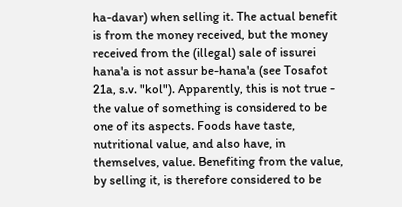ha-davar) when selling it. The actual benefit is from the money received, but the money received from the (illegal) sale of issurei hana'a is not assur be-hana'a (see Tosafot 21a, s.v. "kol"). Apparently, this is not true - the value of something is considered to be one of its aspects. Foods have taste, nutritional value, and also have, in themselves, value. Benefiting from the value, by selling it, is therefore considered to be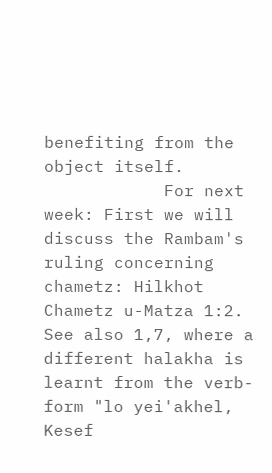benefiting from the object itself.
            For next week: First we will discuss the Rambam's ruling concerning chametz: Hilkhot Chametz u-Matza 1:2. See also 1,7, where a different halakha is learnt from the verb-form "lo yei'akhel, Kesef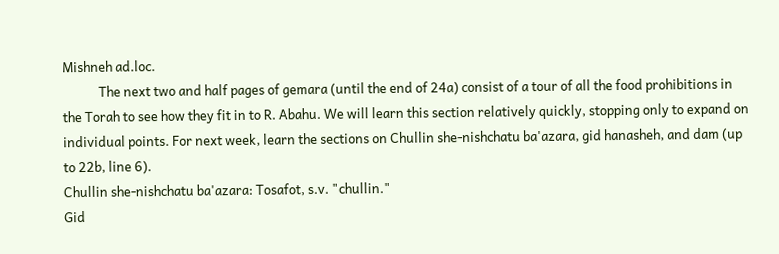Mishneh ad.loc.
            The next two and half pages of gemara (until the end of 24a) consist of a tour of all the food prohibitions in the Torah to see how they fit in to R. Abahu. We will learn this section relatively quickly, stopping only to expand on individual points. For next week, learn the sections on Chullin she-nishchatu ba'azara, gid hanasheh, and dam (up to 22b, line 6).
Chullin she-nishchatu ba'azara: Tosafot, s.v. "chullin."
Gid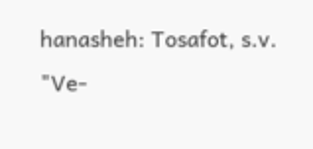hanasheh: Tosafot, s.v. "Ve-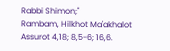Rabbi Shimon;"
Rambam, Hilkhot Ma'akhalot Assurot 4,18; 8,5-6; 16,6.